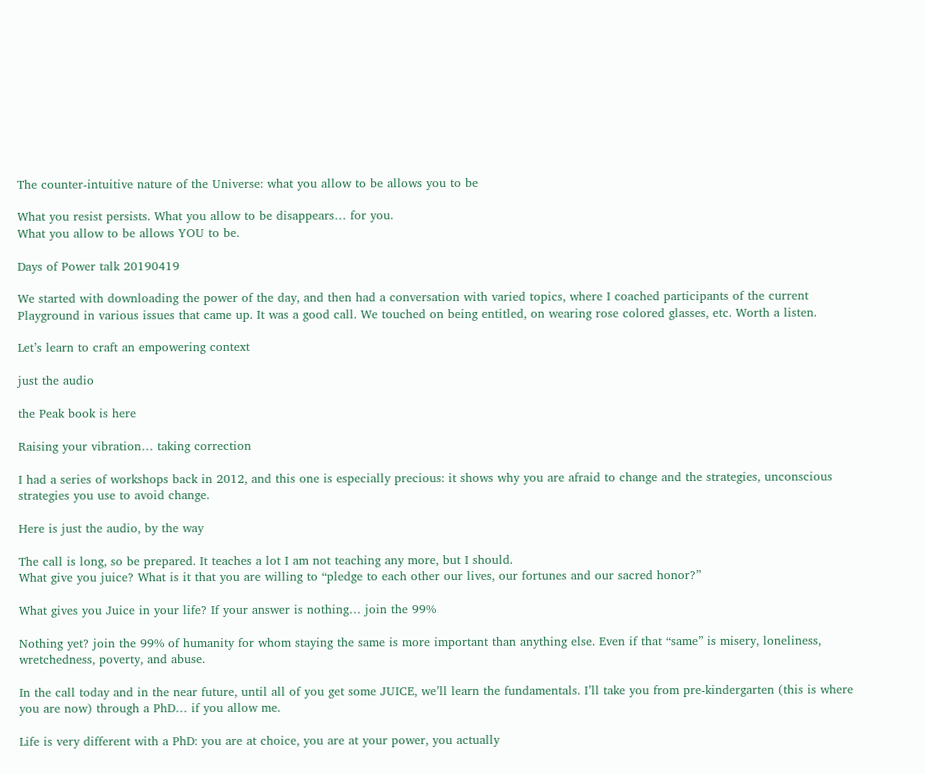The counter-intuitive nature of the Universe: what you allow to be allows you to be

What you resist persists. What you allow to be disappears… for you.
What you allow to be allows YOU to be.

Days of Power talk 20190419

We started with downloading the power of the day, and then had a conversation with varied topics, where I coached participants of the current Playground in various issues that came up. It was a good call. We touched on being entitled, on wearing rose colored glasses, etc. Worth a listen.

Let’s learn to craft an empowering context

just the audio

the Peak book is here

Raising your vibration… taking correction

I had a series of workshops back in 2012, and this one is especially precious: it shows why you are afraid to change and the strategies, unconscious strategies you use to avoid change.

Here is just the audio, by the way

The call is long, so be prepared. It teaches a lot I am not teaching any more, but I should.
What give you juice? What is it that you are willing to “pledge to each other our lives, our fortunes and our sacred honor?”

What gives you Juice in your life? If your answer is nothing… join the 99%

Nothing yet? join the 99% of humanity for whom staying the same is more important than anything else. Even if that “same” is misery, loneliness, wretchedness, poverty, and abuse.

In the call today and in the near future, until all of you get some JUICE, we’ll learn the fundamentals. I’ll take you from pre-kindergarten (this is where you are now) through a PhD… if you allow me.

Life is very different with a PhD: you are at choice, you are at your power, you actually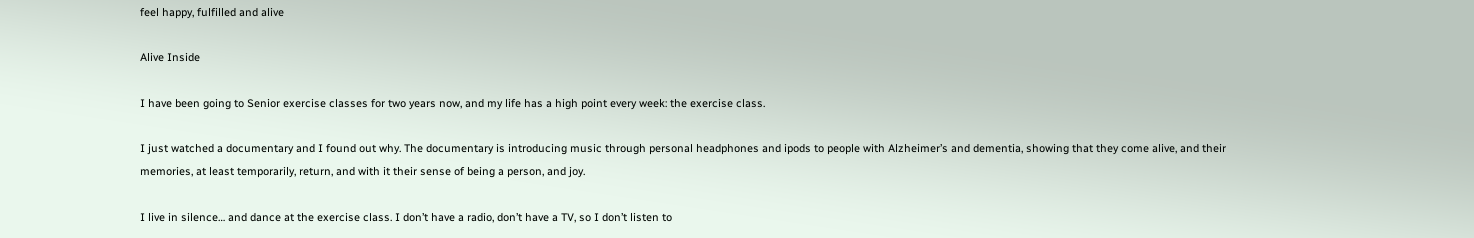feel happy, fulfilled and alive

Alive Inside

I have been going to Senior exercise classes for two years now, and my life has a high point every week: the exercise class.

I just watched a documentary and I found out why. The documentary is introducing music through personal headphones and ipods to people with Alzheimer’s and dementia, showing that they come alive, and their memories, at least temporarily, return, and with it their sense of being a person, and joy.

I live in silence… and dance at the exercise class. I don’t have a radio, don’t have a TV, so I don’t listen to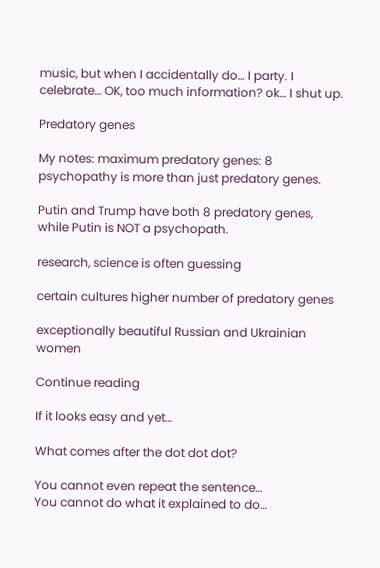music, but when I accidentally do… I party. I celebrate… OK, too much information? ok… I shut up.

Predatory genes

My notes: maximum predatory genes: 8
psychopathy is more than just predatory genes.

Putin and Trump have both 8 predatory genes, while Putin is NOT a psychopath.

research, science is often guessing

certain cultures higher number of predatory genes

exceptionally beautiful Russian and Ukrainian women

Continue reading

If it looks easy and yet…

What comes after the dot dot dot?

You cannot even repeat the sentence…
You cannot do what it explained to do…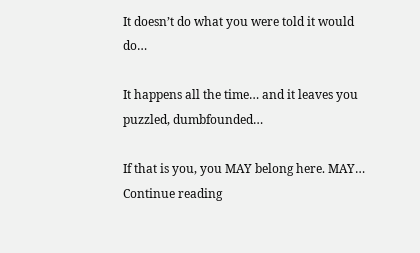It doesn’t do what you were told it would do…

It happens all the time… and it leaves you puzzled, dumbfounded…

If that is you, you MAY belong here. MAY… Continue reading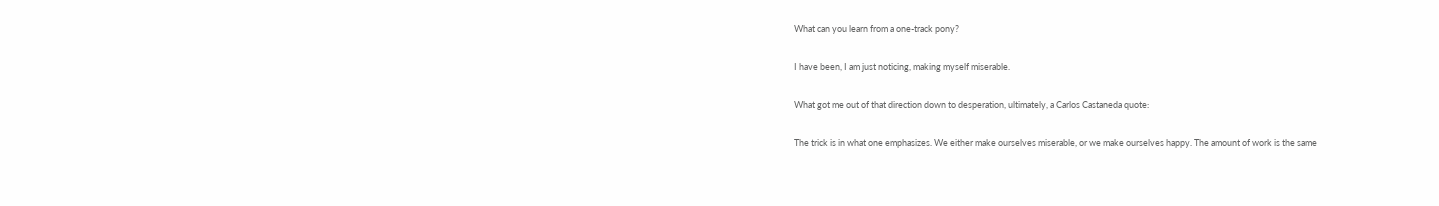What can you learn from a one-track pony?

I have been, I am just noticing, making myself miserable.

What got me out of that direction down to desperation, ultimately, a Carlos Castaneda quote:

The trick is in what one emphasizes. We either make ourselves miserable, or we make ourselves happy. The amount of work is the same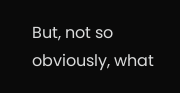But, not so obviously, what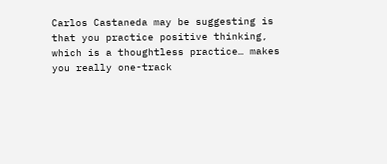Carlos Castaneda may be suggesting is that you practice positive thinking, which is a thoughtless practice… makes you really one-track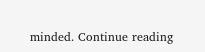minded. Continue reading